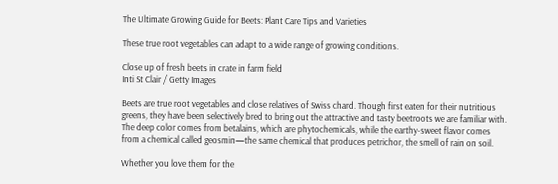The Ultimate Growing Guide for Beets: Plant Care Tips and Varieties

These true root vegetables can adapt to a wide range of growing conditions.

Close up of fresh beets in crate in farm field
Inti St Clair / Getty Images

Beets are true root vegetables and close relatives of Swiss chard. Though first eaten for their nutritious greens, they have been selectively bred to bring out the attractive and tasty beetroots we are familiar with. The deep color comes from betalains, which are phytochemicals, while the earthy-sweet flavor comes from a chemical called geosmin—the same chemical that produces petrichor, the smell of rain on soil.

Whether you love them for the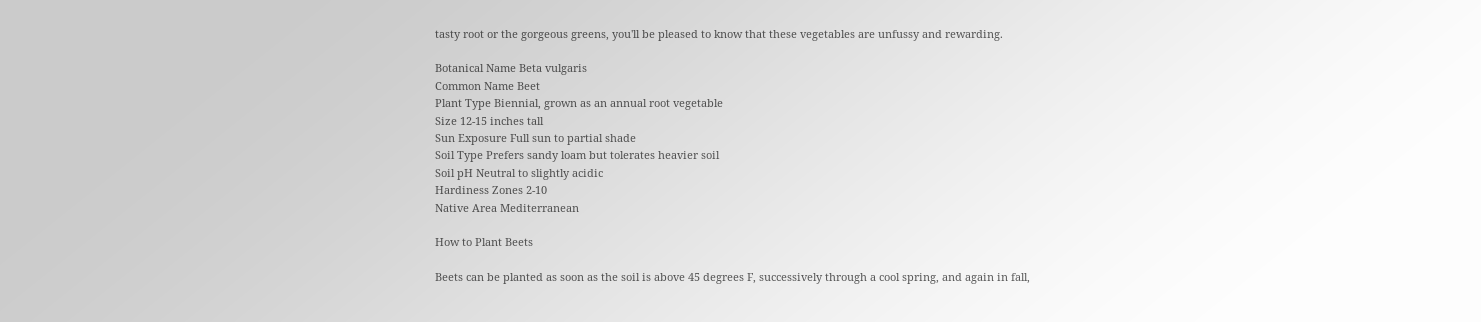tasty root or the gorgeous greens, you'll be pleased to know that these vegetables are unfussy and rewarding.

Botanical Name Beta vulgaris
Common Name Beet
Plant Type Biennial, grown as an annual root vegetable
Size 12-15 inches tall
Sun Exposure Full sun to partial shade
Soil Type Prefers sandy loam but tolerates heavier soil
Soil pH Neutral to slightly acidic
Hardiness Zones 2-10
Native Area Mediterranean

How to Plant Beets

Beets can be planted as soon as the soil is above 45 degrees F, successively through a cool spring, and again in fall,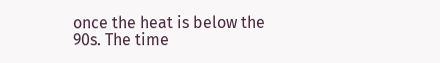once the heat is below the 90s. The time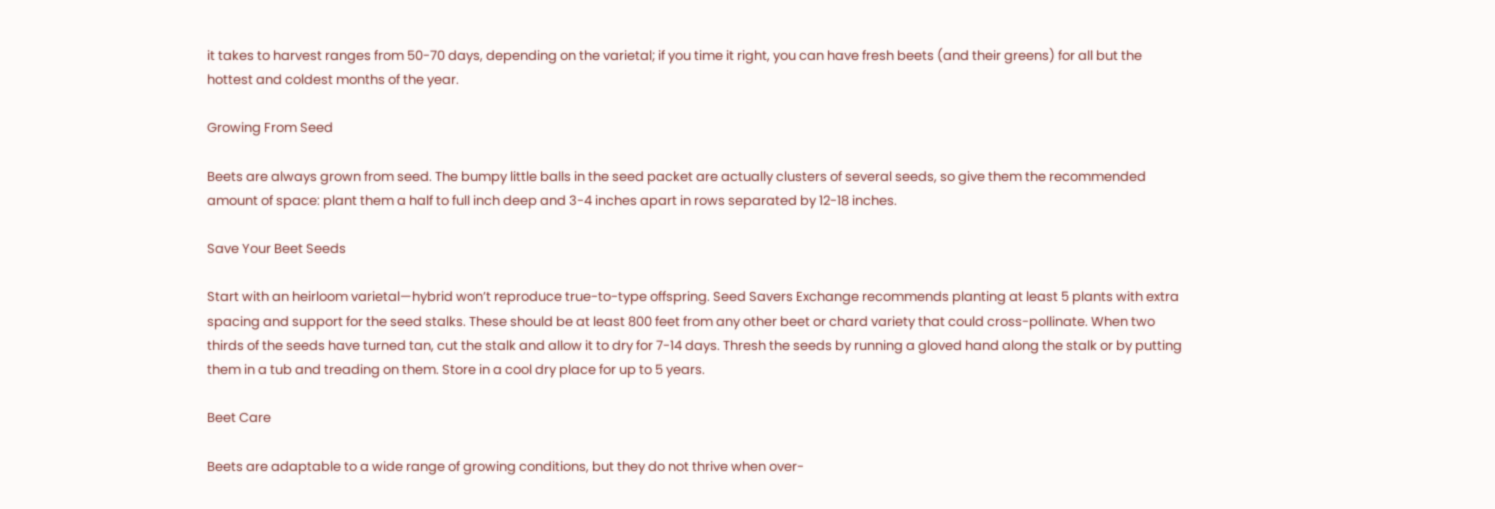it takes to harvest ranges from 50-70 days, depending on the varietal; if you time it right, you can have fresh beets (and their greens) for all but the hottest and coldest months of the year.

Growing From Seed

Beets are always grown from seed. The bumpy little balls in the seed packet are actually clusters of several seeds, so give them the recommended amount of space: plant them a half to full inch deep and 3-4 inches apart in rows separated by 12-18 inches.

Save Your Beet Seeds

Start with an heirloom varietal—hybrid won’t reproduce true-to-type offspring. Seed Savers Exchange recommends planting at least 5 plants with extra spacing and support for the seed stalks. These should be at least 800 feet from any other beet or chard variety that could cross-pollinate. When two thirds of the seeds have turned tan, cut the stalk and allow it to dry for 7-14 days. Thresh the seeds by running a gloved hand along the stalk or by putting them in a tub and treading on them. Store in a cool dry place for up to 5 years.

Beet Care

Beets are adaptable to a wide range of growing conditions, but they do not thrive when over-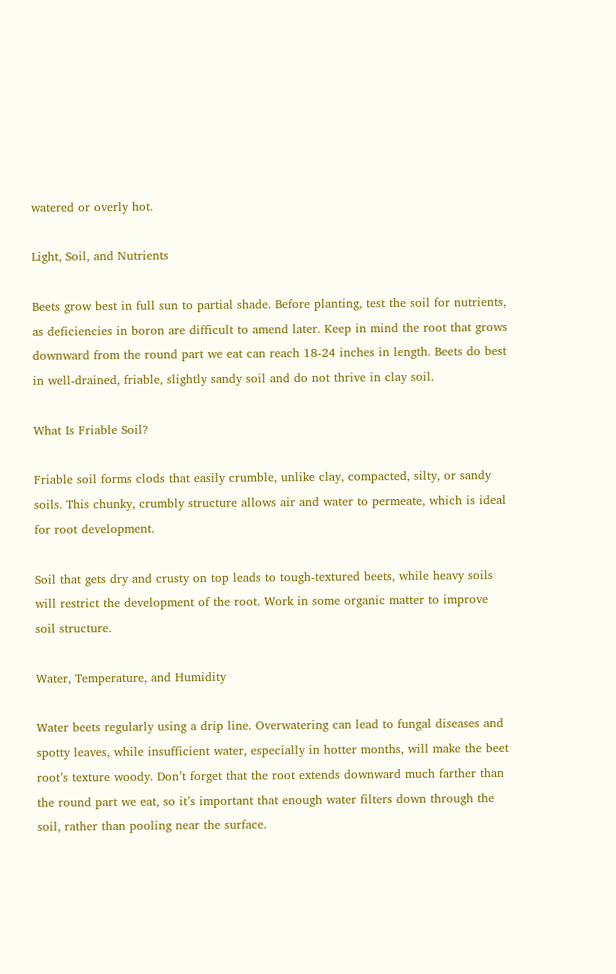watered or overly hot.

Light, Soil, and Nutrients

Beets grow best in full sun to partial shade. Before planting, test the soil for nutrients, as deficiencies in boron are difficult to amend later. Keep in mind the root that grows downward from the round part we eat can reach 18-24 inches in length. Beets do best in well-drained, friable, slightly sandy soil and do not thrive in clay soil.

What Is Friable Soil?

Friable soil forms clods that easily crumble, unlike clay, compacted, silty, or sandy soils. This chunky, crumbly structure allows air and water to permeate, which is ideal for root development.

Soil that gets dry and crusty on top leads to tough-textured beets, while heavy soils will restrict the development of the root. Work in some organic matter to improve soil structure.

Water, Temperature, and Humidity

Water beets regularly using a drip line. Overwatering can lead to fungal diseases and spotty leaves, while insufficient water, especially in hotter months, will make the beet root’s texture woody. Don’t forget that the root extends downward much farther than the round part we eat, so it’s important that enough water filters down through the soil, rather than pooling near the surface.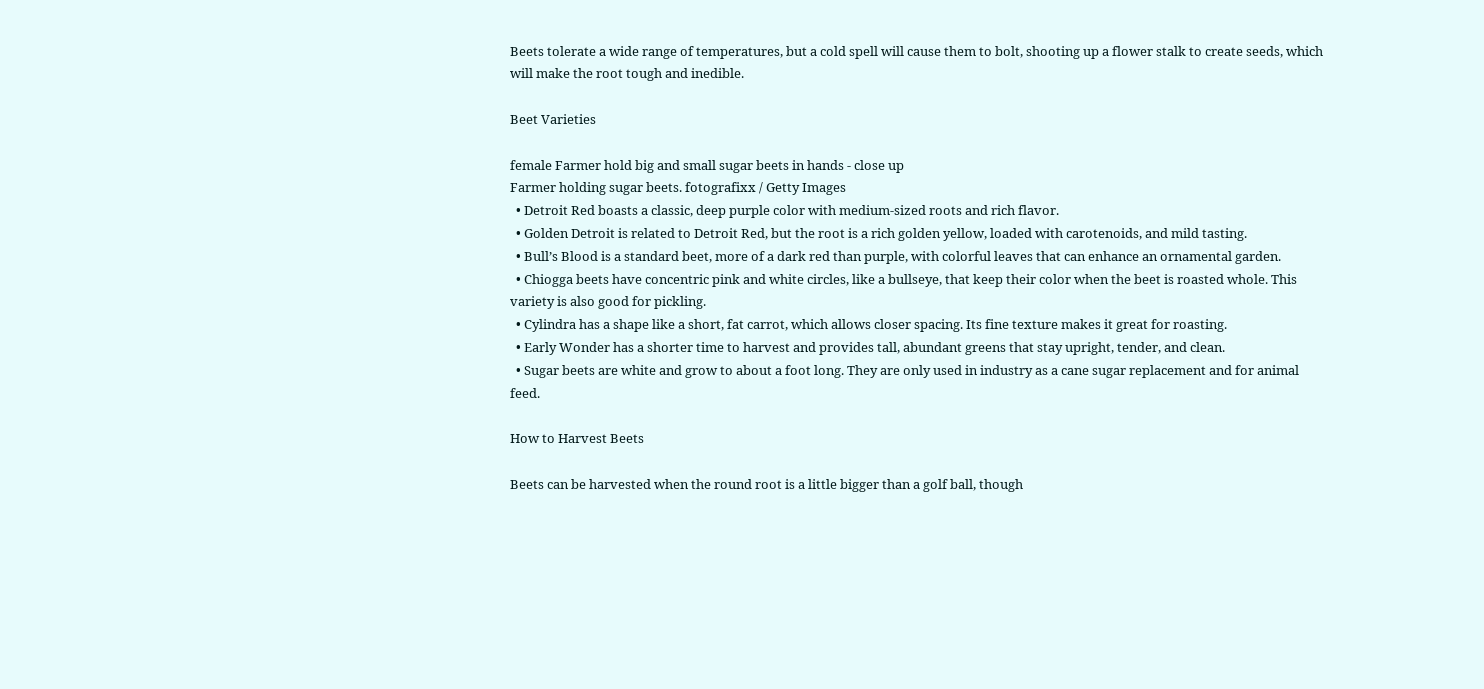Beets tolerate a wide range of temperatures, but a cold spell will cause them to bolt, shooting up a flower stalk to create seeds, which will make the root tough and inedible.

Beet Varieties

female Farmer hold big and small sugar beets in hands - close up
Farmer holding sugar beets. fotografixx / Getty Images
  • Detroit Red boasts a classic, deep purple color with medium-sized roots and rich flavor.
  • Golden Detroit is related to Detroit Red, but the root is a rich golden yellow, loaded with carotenoids, and mild tasting.
  • Bull’s Blood is a standard beet, more of a dark red than purple, with colorful leaves that can enhance an ornamental garden.
  • Chiogga beets have concentric pink and white circles, like a bullseye, that keep their color when the beet is roasted whole. This variety is also good for pickling.
  • Cylindra has a shape like a short, fat carrot, which allows closer spacing. Its fine texture makes it great for roasting.
  • Early Wonder has a shorter time to harvest and provides tall, abundant greens that stay upright, tender, and clean.
  • Sugar beets are white and grow to about a foot long. They are only used in industry as a cane sugar replacement and for animal feed.

How to Harvest Beets

Beets can be harvested when the round root is a little bigger than a golf ball, though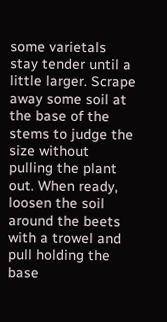some varietals stay tender until a little larger. Scrape away some soil at the base of the stems to judge the size without pulling the plant out. When ready, loosen the soil around the beets with a trowel and pull holding the base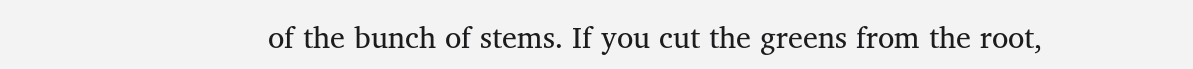of the bunch of stems. If you cut the greens from the root,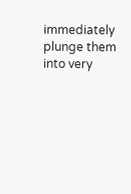immediately plunge them into very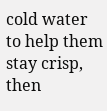cold water to help them stay crisp, then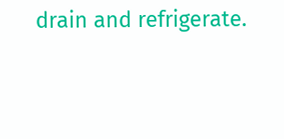drain and refrigerate.